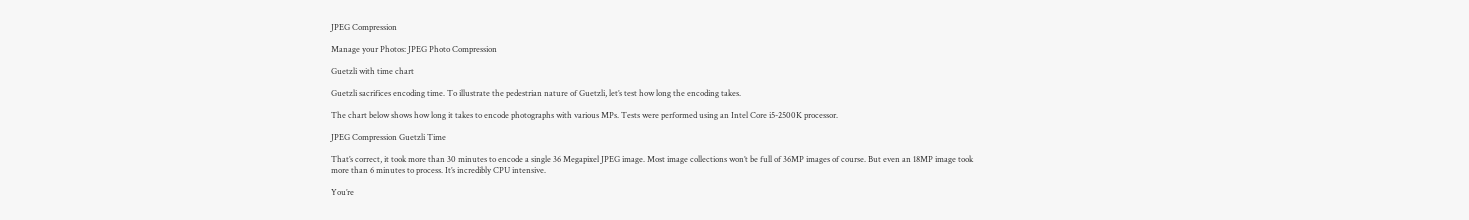JPEG Compression

Manage your Photos: JPEG Photo Compression

Guetzli with time chart

Guetzli sacrifices encoding time. To illustrate the pedestrian nature of Guetzli, let’s test how long the encoding takes.

The chart below shows how long it takes to encode photographs with various MPs. Tests were performed using an Intel Core i5-2500K processor.

JPEG Compression Guetzli Time

That’s correct, it took more than 30 minutes to encode a single 36 Megapixel JPEG image. Most image collections won’t be full of 36MP images of course. But even an 18MP image took more than 6 minutes to process. It’s incredibly CPU intensive.

You’re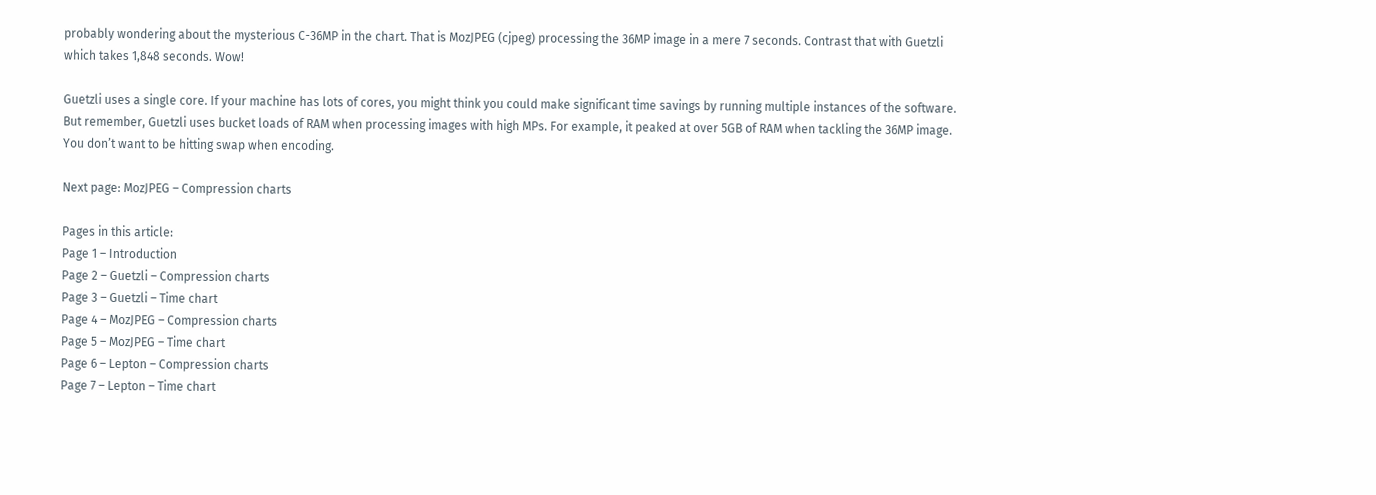probably wondering about the mysterious C-36MP in the chart. That is MozJPEG (cjpeg) processing the 36MP image in a mere 7 seconds. Contrast that with Guetzli which takes 1,848 seconds. Wow!

Guetzli uses a single core. If your machine has lots of cores, you might think you could make significant time savings by running multiple instances of the software. But remember, Guetzli uses bucket loads of RAM when processing images with high MPs. For example, it peaked at over 5GB of RAM when tackling the 36MP image. You don’t want to be hitting swap when encoding.

Next page: MozJPEG – Compression charts

Pages in this article:
Page 1 – Introduction
Page 2 – Guetzli – Compression charts
Page 3 – Guetzli – Time chart
Page 4 – MozJPEG – Compression charts
Page 5 – MozJPEG – Time chart
Page 6 – Lepton – Compression charts
Page 7 – Lepton – Time chart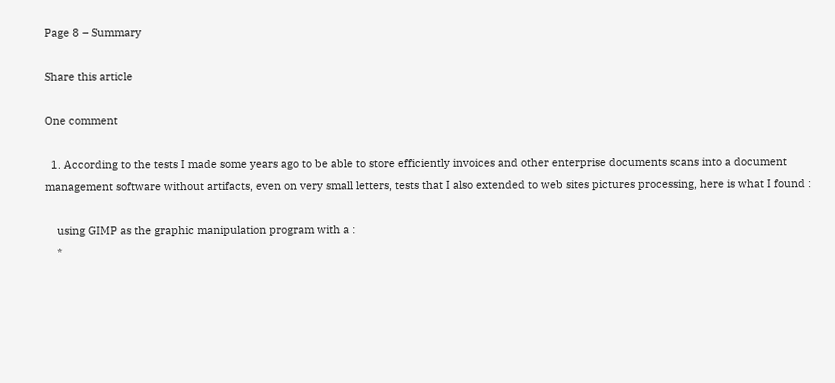Page 8 – Summary

Share this article

One comment

  1. According to the tests I made some years ago to be able to store efficiently invoices and other enterprise documents scans into a document management software without artifacts, even on very small letters, tests that I also extended to web sites pictures processing, here is what I found :

    using GIMP as the graphic manipulation program with a :
    *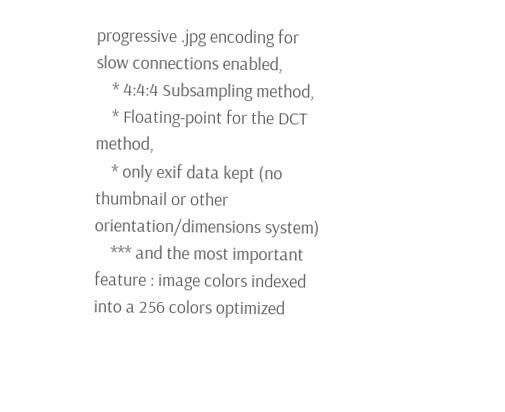progressive .jpg encoding for slow connections enabled,
    * 4:4:4 Subsampling method,
    * Floating-point for the DCT method,
    * only exif data kept (no thumbnail or other orientation/dimensions system)
    *** and the most important feature : image colors indexed into a 256 colors optimized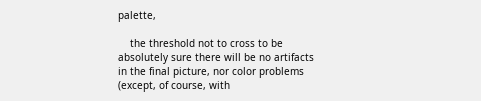palette,

    the threshold not to cross to be absolutely sure there will be no artifacts in the final picture, nor color problems (except, of course, with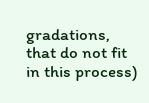gradations, that do not fit in this process)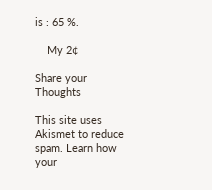is : 65 %.

    My 2¢

Share your Thoughts

This site uses Akismet to reduce spam. Learn how your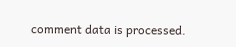comment data is processed.